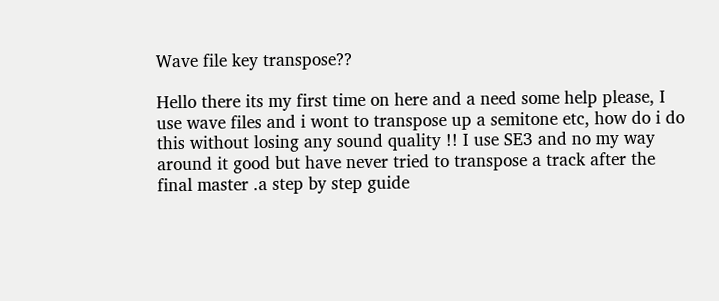Wave file key transpose??

Hello there its my first time on here and a need some help please, I use wave files and i wont to transpose up a semitone etc, how do i do this without losing any sound quality !! I use SE3 and no my way around it good but have never tried to transpose a track after the final master .a step by step guide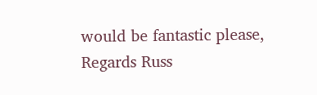would be fantastic please,
Regards Russ